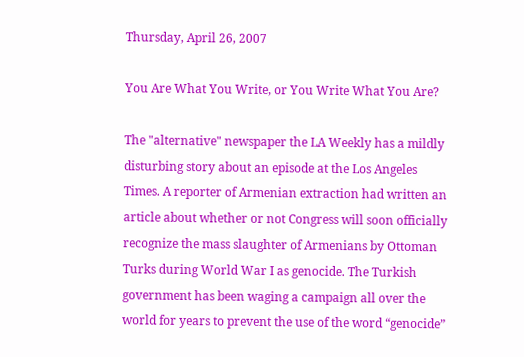Thursday, April 26, 2007

You Are What You Write, or You Write What You Are?

The "alternative" newspaper the LA Weekly has a mildly disturbing story about an episode at the Los Angeles Times. A reporter of Armenian extraction had written an article about whether or not Congress will soon officially recognize the mass slaughter of Armenians by Ottoman Turks during World War I as genocide. The Turkish government has been waging a campaign all over the world for years to prevent the use of the word “genocide”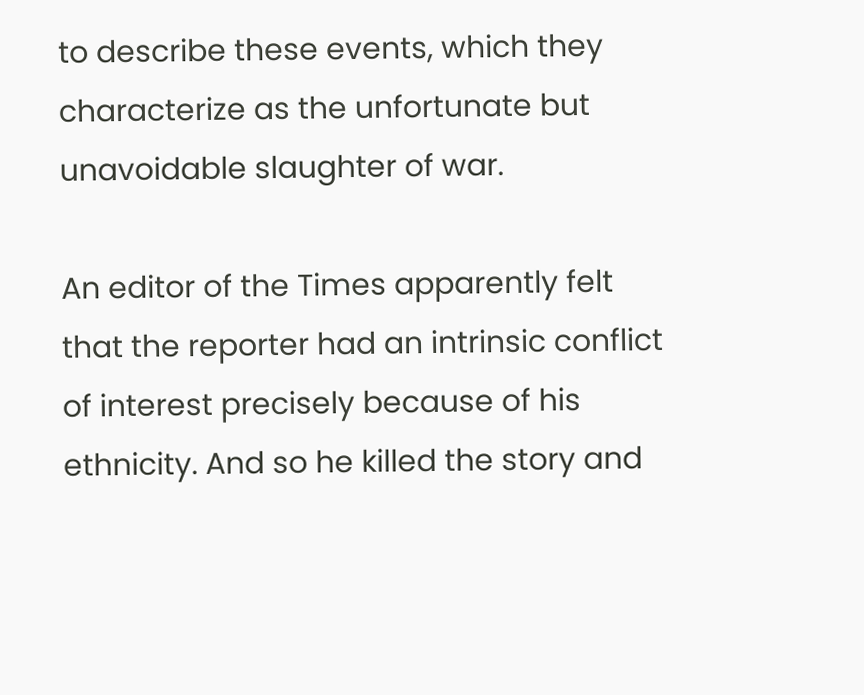to describe these events, which they characterize as the unfortunate but unavoidable slaughter of war.

An editor of the Times apparently felt that the reporter had an intrinsic conflict of interest precisely because of his ethnicity. And so he killed the story and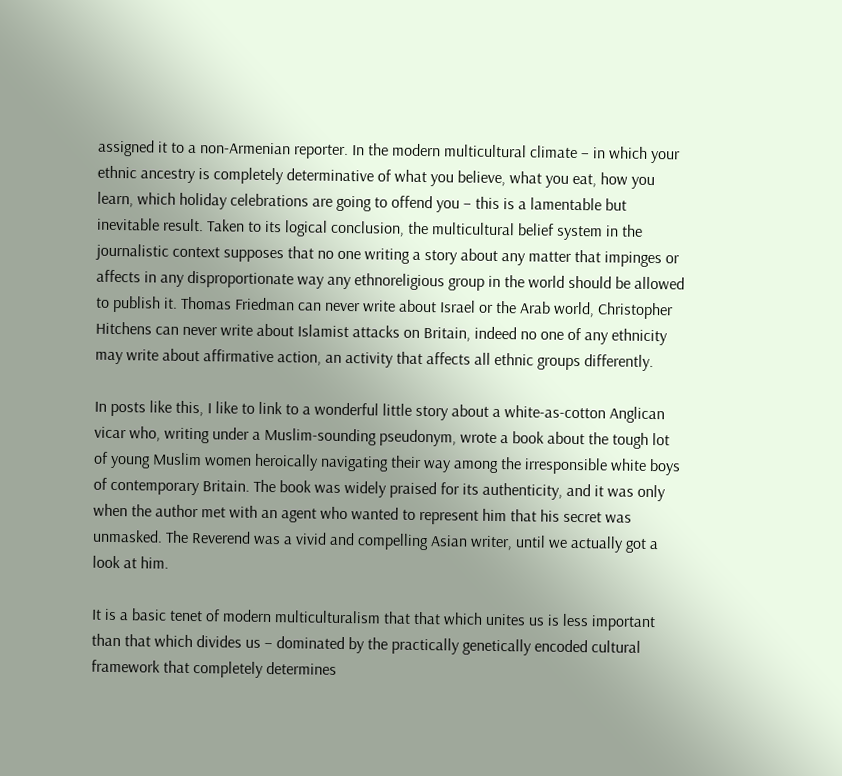assigned it to a non-Armenian reporter. In the modern multicultural climate – in which your ethnic ancestry is completely determinative of what you believe, what you eat, how you learn, which holiday celebrations are going to offend you – this is a lamentable but inevitable result. Taken to its logical conclusion, the multicultural belief system in the journalistic context supposes that no one writing a story about any matter that impinges or affects in any disproportionate way any ethnoreligious group in the world should be allowed to publish it. Thomas Friedman can never write about Israel or the Arab world, Christopher Hitchens can never write about Islamist attacks on Britain, indeed no one of any ethnicity may write about affirmative action, an activity that affects all ethnic groups differently.

In posts like this, I like to link to a wonderful little story about a white-as-cotton Anglican vicar who, writing under a Muslim-sounding pseudonym, wrote a book about the tough lot of young Muslim women heroically navigating their way among the irresponsible white boys of contemporary Britain. The book was widely praised for its authenticity, and it was only when the author met with an agent who wanted to represent him that his secret was unmasked. The Reverend was a vivid and compelling Asian writer, until we actually got a look at him.

It is a basic tenet of modern multiculturalism that that which unites us is less important than that which divides us – dominated by the practically genetically encoded cultural framework that completely determines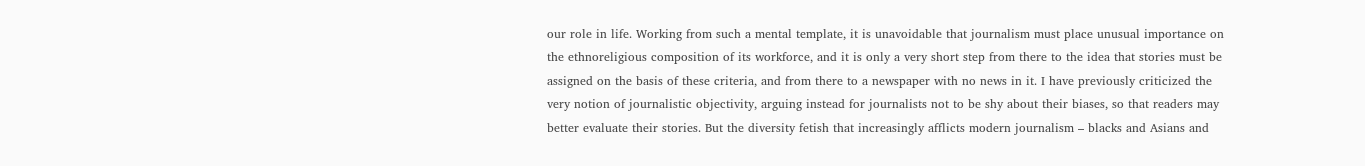our role in life. Working from such a mental template, it is unavoidable that journalism must place unusual importance on the ethnoreligious composition of its workforce, and it is only a very short step from there to the idea that stories must be assigned on the basis of these criteria, and from there to a newspaper with no news in it. I have previously criticized the very notion of journalistic objectivity, arguing instead for journalists not to be shy about their biases, so that readers may better evaluate their stories. But the diversity fetish that increasingly afflicts modern journalism – blacks and Asians and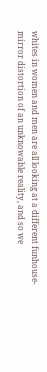whites in women and men are all looking at a different funhouse-mirror distortion of an unknowable reality, and so we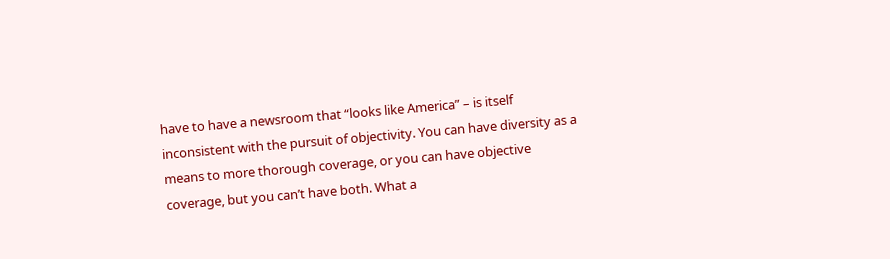have to have a newsroom that “looks like America” – is itself inconsistent with the pursuit of objectivity. You can have diversity as a means to more thorough coverage, or you can have objective coverage, but you can’t have both. What a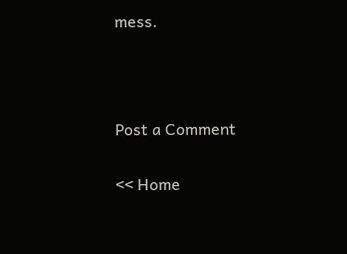mess.



Post a Comment

<< Home